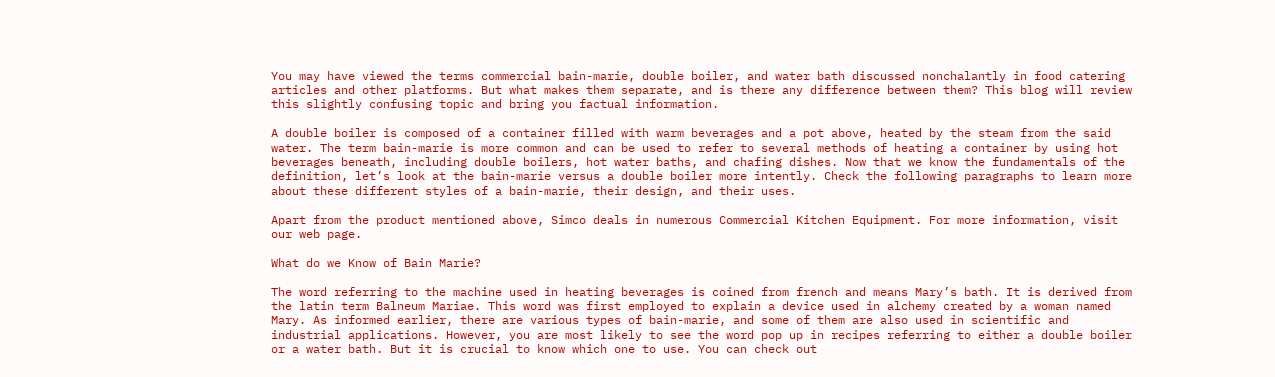You may have viewed the terms commercial bain-marie, double boiler, and water bath discussed nonchalantly in food catering articles and other platforms. But what makes them separate, and is there any difference between them? This blog will review this slightly confusing topic and bring you factual information.

A double boiler is composed of a container filled with warm beverages and a pot above, heated by the steam from the said water. The term bain-marie is more common and can be used to refer to several methods of heating a container by using hot beverages beneath, including double boilers, hot water baths, and chafing dishes. Now that we know the fundamentals of the definition, let’s look at the bain-marie versus a double boiler more intently. Check the following paragraphs to learn more about these different styles of a bain-marie, their design, and their uses.

Apart from the product mentioned above, Simco deals in numerous Commercial Kitchen Equipment. For more information, visit our web page.

What do we Know of Bain Marie?

The word referring to the machine used in heating beverages is coined from french and means Mary’s bath. It is derived from the latin term Balneum Mariae. This word was first employed to explain a device used in alchemy created by a woman named Mary. As informed earlier, there are various types of bain-marie, and some of them are also used in scientific and industrial applications. However, you are most likely to see the word pop up in recipes referring to either a double boiler or a water bath. But it is crucial to know which one to use. You can check out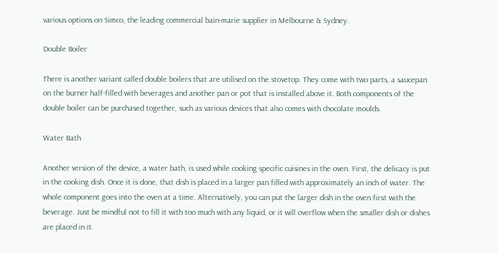various options on Simco, the leading commercial bain-marie supplier in Melbourne & Sydney.

Double Boiler

There is another variant called double boilers that are utilised on the stovetop. They come with two parts, a saucepan on the burner half-filled with beverages and another pan or pot that is installed above it. Both components of the double boiler can be purchased together, such as various devices that also comes with chocolate moulds.

Water Bath

Another version of the device, a water bath, is used while cooking specific cuisines in the oven. First, the delicacy is put in the cooking dish. Once it is done, that dish is placed in a larger pan filled with approximately an inch of water. The whole component goes into the oven at a time. Alternatively, you can put the larger dish in the oven first with the beverage. Just be mindful not to fill it with too much with any liquid, or it will overflow when the smaller dish or dishes are placed in it.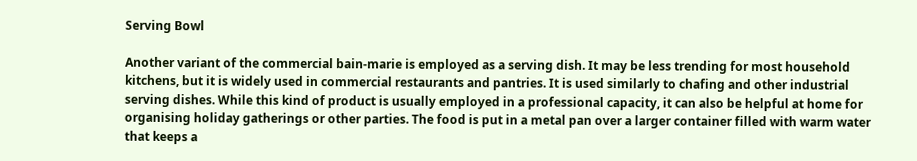Serving Bowl

Another variant of the commercial bain-marie is employed as a serving dish. It may be less trending for most household kitchens, but it is widely used in commercial restaurants and pantries. It is used similarly to chafing and other industrial serving dishes. While this kind of product is usually employed in a professional capacity, it can also be helpful at home for organising holiday gatherings or other parties. The food is put in a metal pan over a larger container filled with warm water that keeps a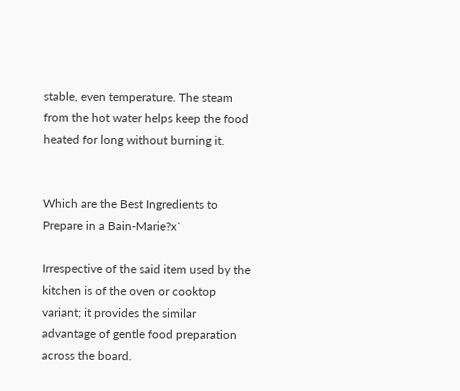stable, even temperature. The steam from the hot water helps keep the food heated for long without burning it.


Which are the Best Ingredients to Prepare in a Bain-Marie?x`

Irrespective of the said item used by the kitchen is of the oven or cooktop variant; it provides the similar advantage of gentle food preparation across the board.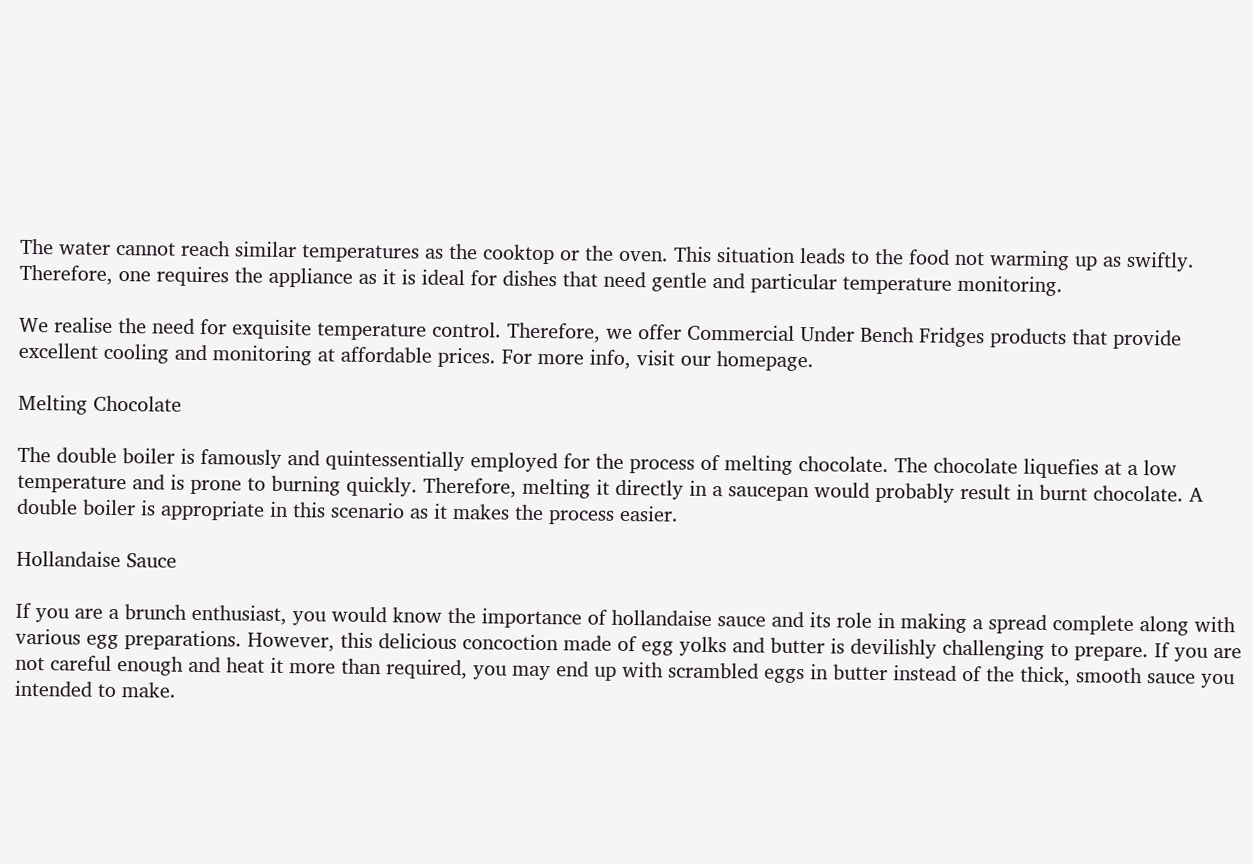The water cannot reach similar temperatures as the cooktop or the oven. This situation leads to the food not warming up as swiftly. Therefore, one requires the appliance as it is ideal for dishes that need gentle and particular temperature monitoring.

We realise the need for exquisite temperature control. Therefore, we offer Commercial Under Bench Fridges products that provide excellent cooling and monitoring at affordable prices. For more info, visit our homepage.

Melting Chocolate

The double boiler is famously and quintessentially employed for the process of melting chocolate. The chocolate liquefies at a low temperature and is prone to burning quickly. Therefore, melting it directly in a saucepan would probably result in burnt chocolate. A double boiler is appropriate in this scenario as it makes the process easier.

Hollandaise Sauce

If you are a brunch enthusiast, you would know the importance of hollandaise sauce and its role in making a spread complete along with various egg preparations. However, this delicious concoction made of egg yolks and butter is devilishly challenging to prepare. If you are not careful enough and heat it more than required, you may end up with scrambled eggs in butter instead of the thick, smooth sauce you intended to make.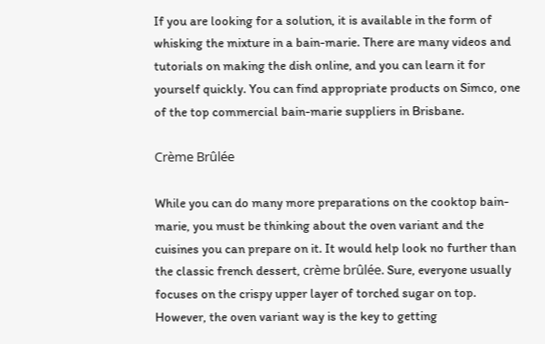If you are looking for a solution, it is available in the form of whisking the mixture in a bain-marie. There are many videos and tutorials on making the dish online, and you can learn it for yourself quickly. You can find appropriate products on Simco, one of the top commercial bain-marie suppliers in Brisbane.

Crème Brûlée

While you can do many more preparations on the cooktop bain-marie, you must be thinking about the oven variant and the cuisines you can prepare on it. It would help look no further than the classic french dessert, crème brûlée. Sure, everyone usually focuses on the crispy upper layer of torched sugar on top. However, the oven variant way is the key to getting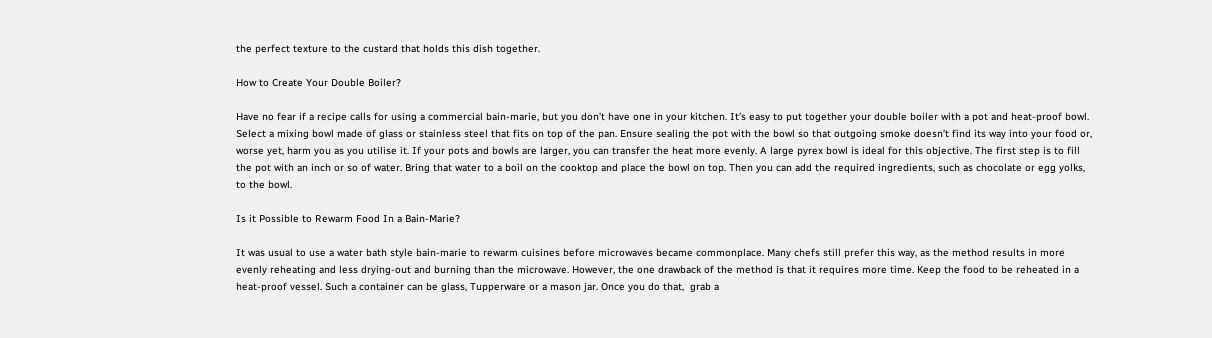the perfect texture to the custard that holds this dish together.

How to Create Your Double Boiler?

Have no fear if a recipe calls for using a commercial bain-marie, but you don’t have one in your kitchen. It’s easy to put together your double boiler with a pot and heat-proof bowl. Select a mixing bowl made of glass or stainless steel that fits on top of the pan. Ensure sealing the pot with the bowl so that outgoing smoke doesn’t find its way into your food or, worse yet, harm you as you utilise it. If your pots and bowls are larger, you can transfer the heat more evenly. A large pyrex bowl is ideal for this objective. The first step is to fill the pot with an inch or so of water. Bring that water to a boil on the cooktop and place the bowl on top. Then you can add the required ingredients, such as chocolate or egg yolks, to the bowl.

Is it Possible to Rewarm Food In a Bain-Marie?

It was usual to use a water bath style bain-marie to rewarm cuisines before microwaves became commonplace. Many chefs still prefer this way, as the method results in more evenly reheating and less drying-out and burning than the microwave. However, the one drawback of the method is that it requires more time. Keep the food to be reheated in a heat-proof vessel. Such a container can be glass, Tupperware or a mason jar. Once you do that,  grab a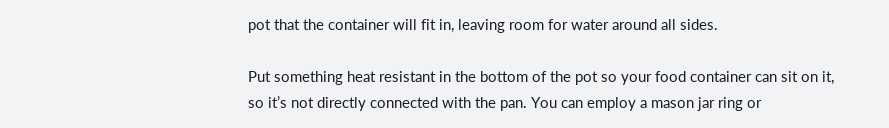pot that the container will fit in, leaving room for water around all sides.

Put something heat resistant in the bottom of the pot so your food container can sit on it, so it’s not directly connected with the pan. You can employ a mason jar ring or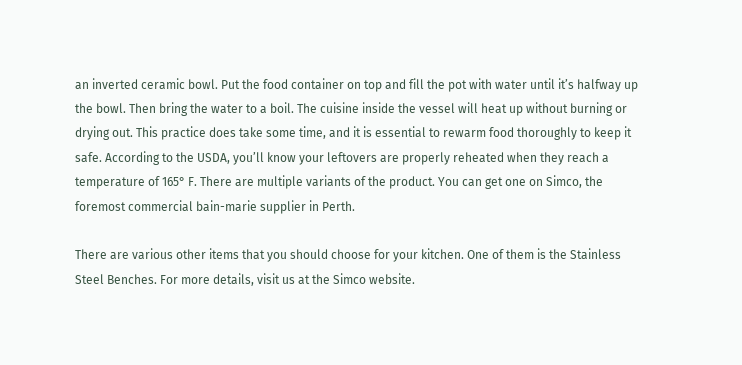an inverted ceramic bowl. Put the food container on top and fill the pot with water until it’s halfway up the bowl. Then bring the water to a boil. The cuisine inside the vessel will heat up without burning or drying out. This practice does take some time, and it is essential to rewarm food thoroughly to keep it safe. According to the USDA, you’ll know your leftovers are properly reheated when they reach a temperature of 165° F. There are multiple variants of the product. You can get one on Simco, the foremost commercial bain-marie supplier in Perth.

There are various other items that you should choose for your kitchen. One of them is the Stainless Steel Benches. For more details, visit us at the Simco website.